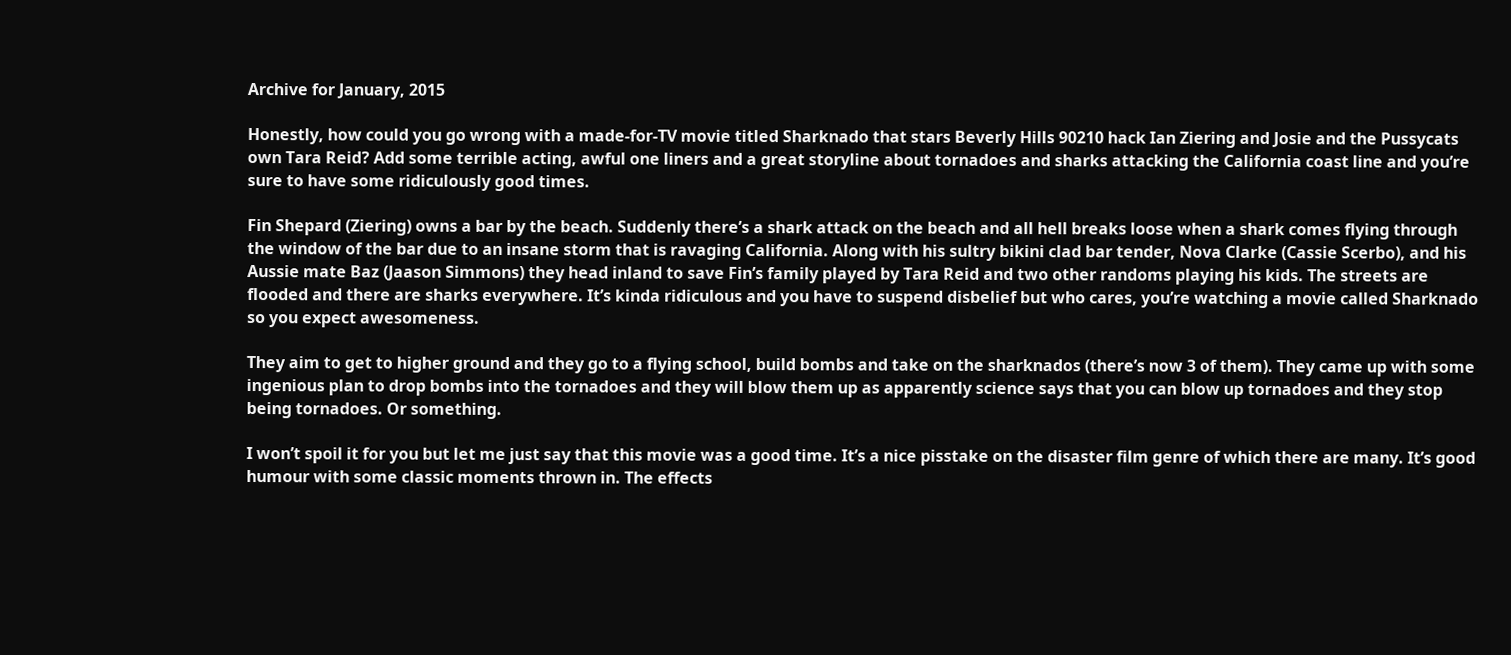Archive for January, 2015

Honestly, how could you go wrong with a made-for-TV movie titled Sharknado that stars Beverly Hills 90210 hack Ian Ziering and Josie and the Pussycats own Tara Reid? Add some terrible acting, awful one liners and a great storyline about tornadoes and sharks attacking the California coast line and you’re sure to have some ridiculously good times.

Fin Shepard (Ziering) owns a bar by the beach. Suddenly there’s a shark attack on the beach and all hell breaks loose when a shark comes flying through the window of the bar due to an insane storm that is ravaging California. Along with his sultry bikini clad bar tender, Nova Clarke (Cassie Scerbo), and his Aussie mate Baz (Jaason Simmons) they head inland to save Fin’s family played by Tara Reid and two other randoms playing his kids. The streets are flooded and there are sharks everywhere. It’s kinda ridiculous and you have to suspend disbelief but who cares, you’re watching a movie called Sharknado so you expect awesomeness.

They aim to get to higher ground and they go to a flying school, build bombs and take on the sharknados (there’s now 3 of them). They came up with some ingenious plan to drop bombs into the tornadoes and they will blow them up as apparently science says that you can blow up tornadoes and they stop being tornadoes. Or something.

I won’t spoil it for you but let me just say that this movie was a good time. It’s a nice pisstake on the disaster film genre of which there are many. It’s good humour with some classic moments thrown in. The effects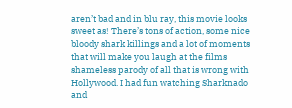aren’t bad and in blu ray, this movie looks sweet as! There’s tons of action, some nice bloody shark killings and a lot of moments that will make you laugh at the films shameless parody of all that is wrong with Hollywood. I had fun watching Sharknado and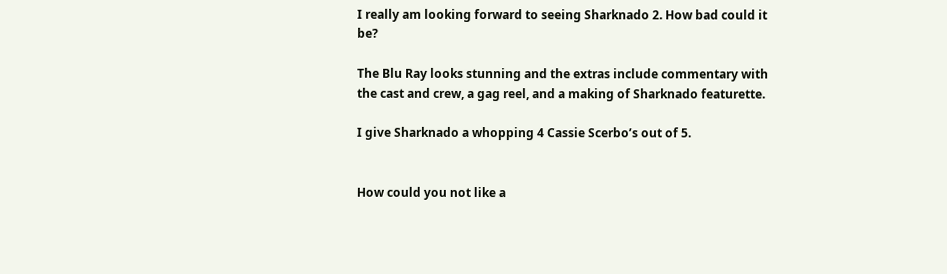I really am looking forward to seeing Sharknado 2. How bad could it be?

The Blu Ray looks stunning and the extras include commentary with the cast and crew, a gag reel, and a making of Sharknado featurette.

I give Sharknado a whopping 4 Cassie Scerbo’s out of 5.


How could you not like a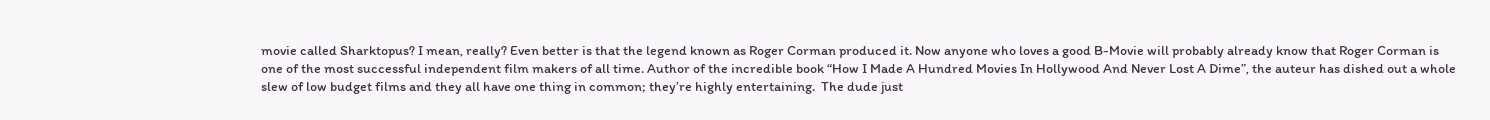movie called Sharktopus? I mean, really? Even better is that the legend known as Roger Corman produced it. Now anyone who loves a good B-Movie will probably already know that Roger Corman is one of the most successful independent film makers of all time. Author of the incredible book “How I Made A Hundred Movies In Hollywood And Never Lost A Dime”, the auteur has dished out a whole slew of low budget films and they all have one thing in common; they’re highly entertaining.  The dude just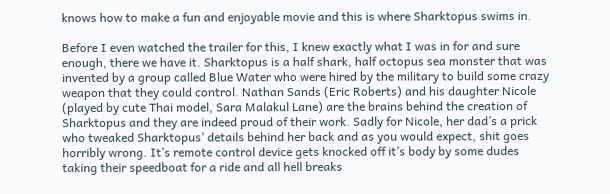knows how to make a fun and enjoyable movie and this is where Sharktopus swims in.

Before I even watched the trailer for this, I knew exactly what I was in for and sure enough, there we have it. Sharktopus is a half shark, half octopus sea monster that was invented by a group called Blue Water who were hired by the military to build some crazy weapon that they could control. Nathan Sands (Eric Roberts) and his daughter Nicole (played by cute Thai model, Sara Malakul Lane) are the brains behind the creation of Sharktopus and they are indeed proud of their work. Sadly for Nicole, her dad’s a prick who tweaked Sharktopus’ details behind her back and as you would expect, shit goes horribly wrong. It’s remote control device gets knocked off it’s body by some dudes taking their speedboat for a ride and all hell breaks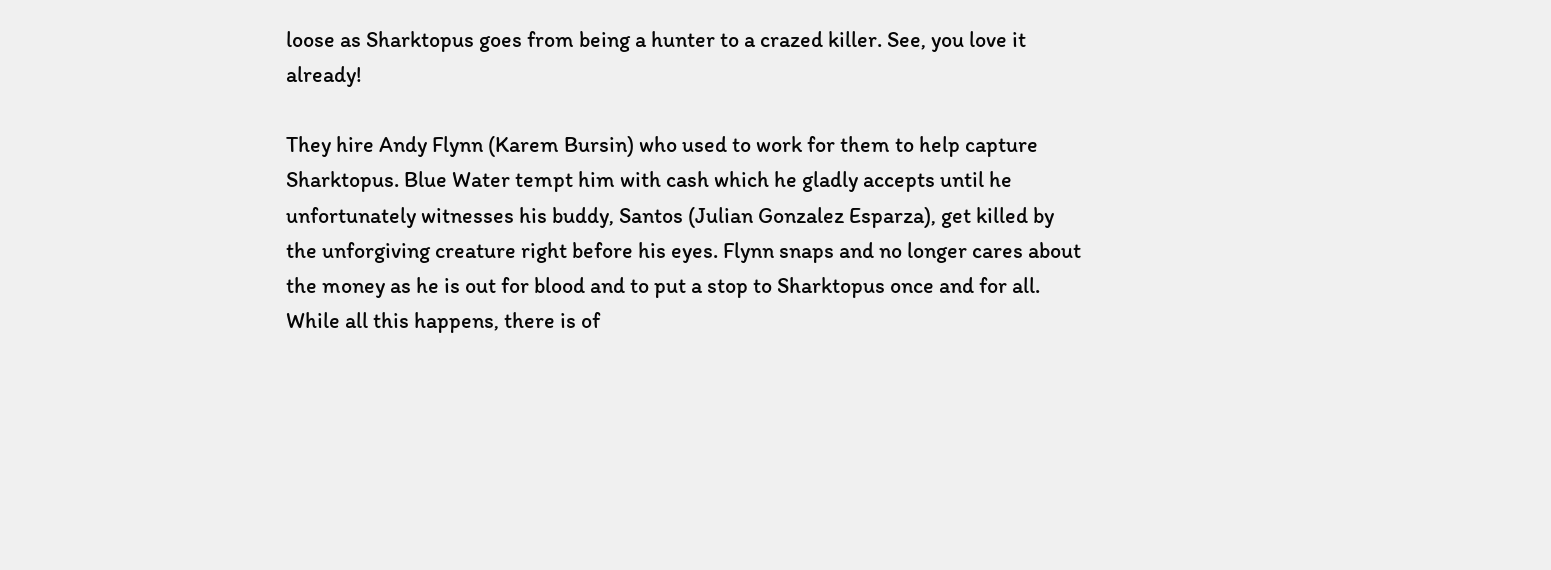loose as Sharktopus goes from being a hunter to a crazed killer. See, you love it already!

They hire Andy Flynn (Karem Bursin) who used to work for them to help capture Sharktopus. Blue Water tempt him with cash which he gladly accepts until he unfortunately witnesses his buddy, Santos (Julian Gonzalez Esparza), get killed by the unforgiving creature right before his eyes. Flynn snaps and no longer cares about the money as he is out for blood and to put a stop to Sharktopus once and for all. While all this happens, there is of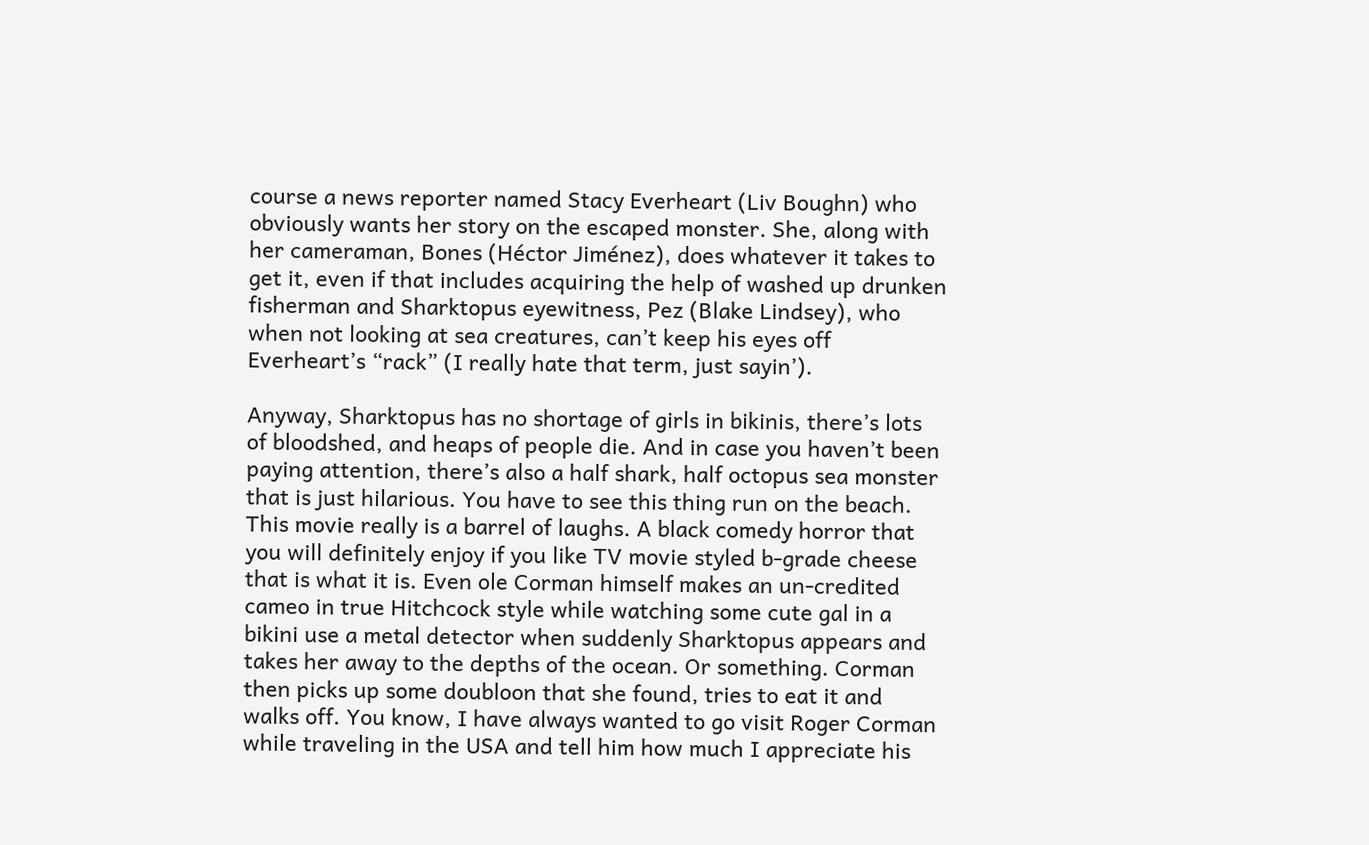course a news reporter named Stacy Everheart (Liv Boughn) who obviously wants her story on the escaped monster. She, along with her cameraman, Bones (Héctor Jiménez), does whatever it takes to get it, even if that includes acquiring the help of washed up drunken fisherman and Sharktopus eyewitness, Pez (Blake Lindsey), who when not looking at sea creatures, can’t keep his eyes off Everheart’s “rack” (I really hate that term, just sayin’).

Anyway, Sharktopus has no shortage of girls in bikinis, there’s lots of bloodshed, and heaps of people die. And in case you haven’t been paying attention, there’s also a half shark, half octopus sea monster that is just hilarious. You have to see this thing run on the beach. This movie really is a barrel of laughs. A black comedy horror that you will definitely enjoy if you like TV movie styled b-grade cheese that is what it is. Even ole Corman himself makes an un-credited cameo in true Hitchcock style while watching some cute gal in a bikini use a metal detector when suddenly Sharktopus appears and takes her away to the depths of the ocean. Or something. Corman then picks up some doubloon that she found, tries to eat it and walks off. You know, I have always wanted to go visit Roger Corman while traveling in the USA and tell him how much I appreciate his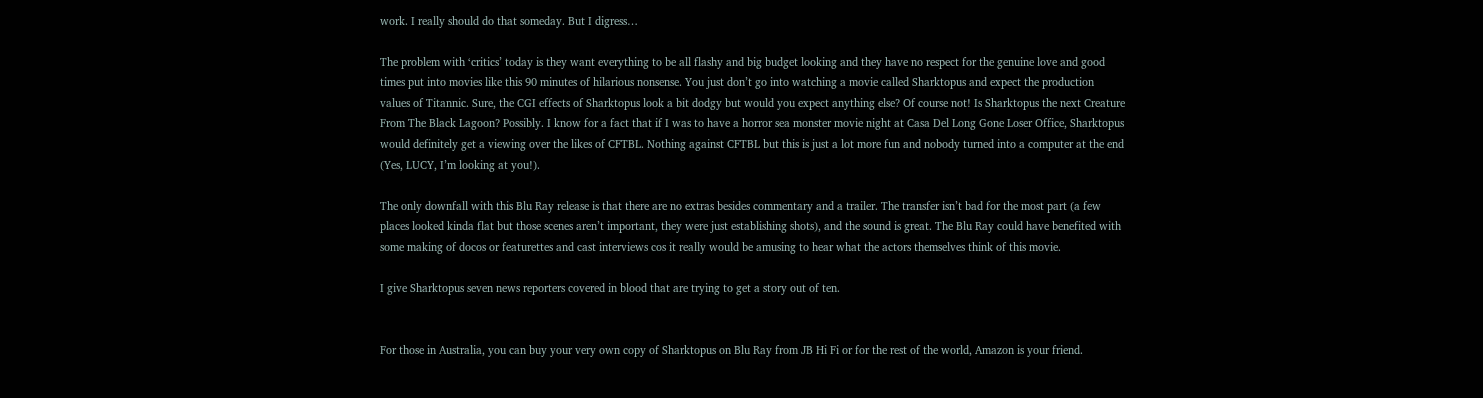work. I really should do that someday. But I digress…

The problem with ‘critics’ today is they want everything to be all flashy and big budget looking and they have no respect for the genuine love and good times put into movies like this 90 minutes of hilarious nonsense. You just don’t go into watching a movie called Sharktopus and expect the production values of Titannic. Sure, the CGI effects of Sharktopus look a bit dodgy but would you expect anything else? Of course not! Is Sharktopus the next Creature From The Black Lagoon? Possibly. I know for a fact that if I was to have a horror sea monster movie night at Casa Del Long Gone Loser Office, Sharktopus would definitely get a viewing over the likes of CFTBL. Nothing against CFTBL but this is just a lot more fun and nobody turned into a computer at the end (Yes, LUCY, I’m looking at you!).

The only downfall with this Blu Ray release is that there are no extras besides commentary and a trailer. The transfer isn’t bad for the most part (a few places looked kinda flat but those scenes aren’t important, they were just establishing shots), and the sound is great. The Blu Ray could have benefited with some making of docos or featurettes and cast interviews cos it really would be amusing to hear what the actors themselves think of this movie.

I give Sharktopus seven news reporters covered in blood that are trying to get a story out of ten.


For those in Australia, you can buy your very own copy of Sharktopus on Blu Ray from JB Hi Fi or for the rest of the world, Amazon is your friend.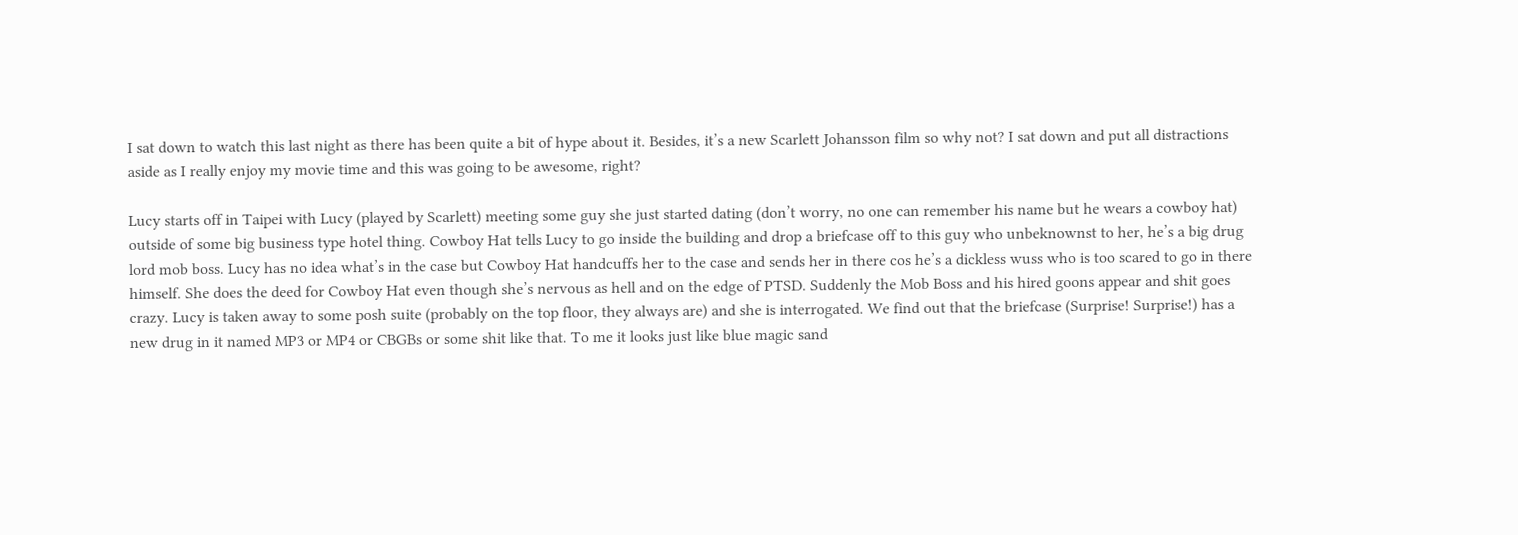I sat down to watch this last night as there has been quite a bit of hype about it. Besides, it’s a new Scarlett Johansson film so why not? I sat down and put all distractions aside as I really enjoy my movie time and this was going to be awesome, right?

Lucy starts off in Taipei with Lucy (played by Scarlett) meeting some guy she just started dating (don’t worry, no one can remember his name but he wears a cowboy hat) outside of some big business type hotel thing. Cowboy Hat tells Lucy to go inside the building and drop a briefcase off to this guy who unbeknownst to her, he’s a big drug lord mob boss. Lucy has no idea what’s in the case but Cowboy Hat handcuffs her to the case and sends her in there cos he’s a dickless wuss who is too scared to go in there himself. She does the deed for Cowboy Hat even though she’s nervous as hell and on the edge of PTSD. Suddenly the Mob Boss and his hired goons appear and shit goes crazy. Lucy is taken away to some posh suite (probably on the top floor, they always are) and she is interrogated. We find out that the briefcase (Surprise! Surprise!) has a new drug in it named MP3 or MP4 or CBGBs or some shit like that. To me it looks just like blue magic sand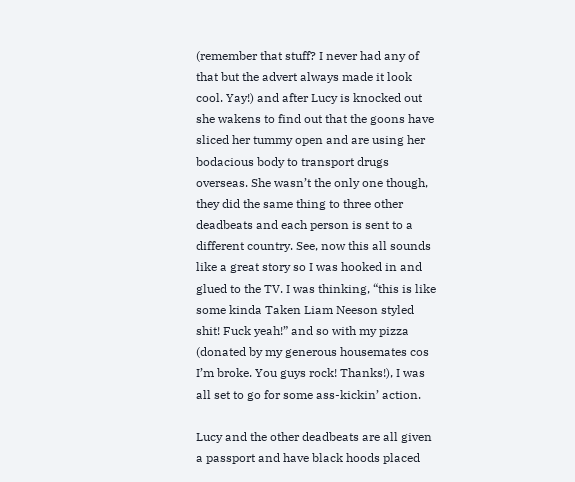(remember that stuff? I never had any of that but the advert always made it look cool. Yay!) and after Lucy is knocked out she wakens to find out that the goons have sliced her tummy open and are using her bodacious body to transport drugs overseas. She wasn’t the only one though, they did the same thing to three other deadbeats and each person is sent to a different country. See, now this all sounds like a great story so I was hooked in and glued to the TV. I was thinking, “this is like some kinda Taken Liam Neeson styled shit! Fuck yeah!” and so with my pizza (donated by my generous housemates cos I’m broke. You guys rock! Thanks!), I was all set to go for some ass-kickin’ action.

Lucy and the other deadbeats are all given a passport and have black hoods placed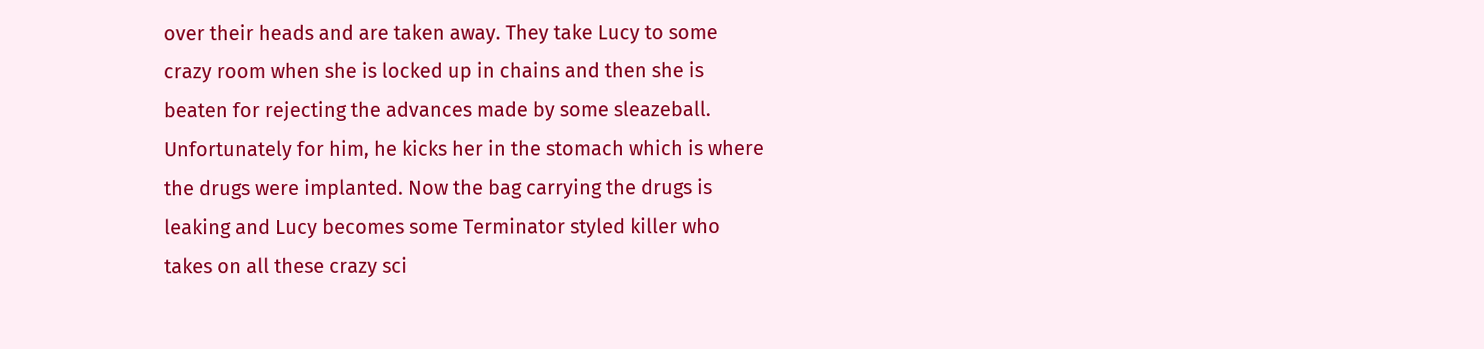over their heads and are taken away. They take Lucy to some crazy room when she is locked up in chains and then she is beaten for rejecting the advances made by some sleazeball. Unfortunately for him, he kicks her in the stomach which is where the drugs were implanted. Now the bag carrying the drugs is leaking and Lucy becomes some Terminator styled killer who takes on all these crazy sci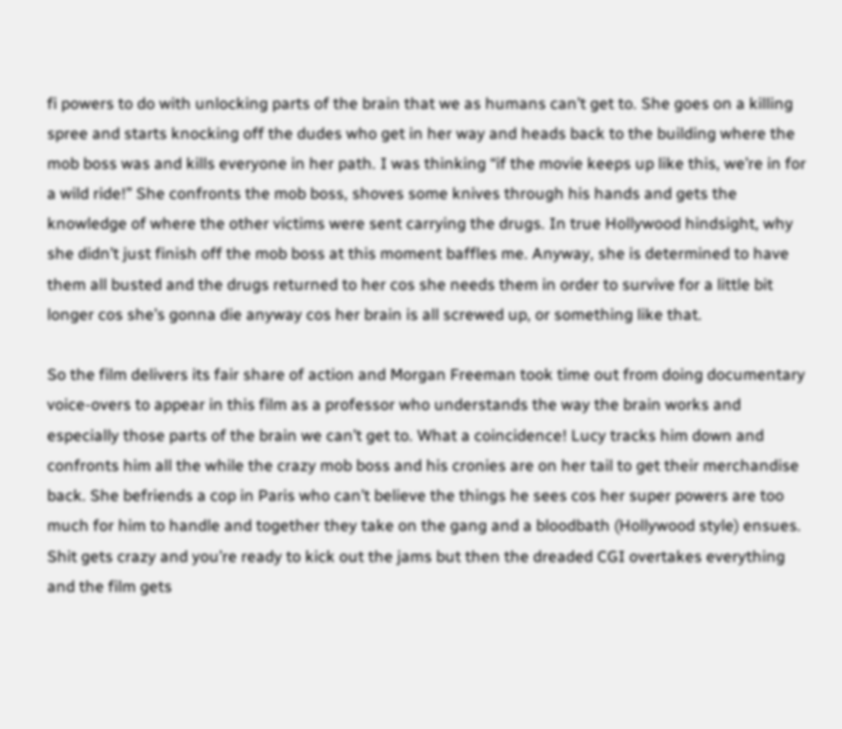fi powers to do with unlocking parts of the brain that we as humans can’t get to. She goes on a killing spree and starts knocking off the dudes who get in her way and heads back to the building where the mob boss was and kills everyone in her path. I was thinking “if the movie keeps up like this, we’re in for a wild ride!” She confronts the mob boss, shoves some knives through his hands and gets the knowledge of where the other victims were sent carrying the drugs. In true Hollywood hindsight, why she didn’t just finish off the mob boss at this moment baffles me. Anyway, she is determined to have them all busted and the drugs returned to her cos she needs them in order to survive for a little bit longer cos she’s gonna die anyway cos her brain is all screwed up, or something like that.

So the film delivers its fair share of action and Morgan Freeman took time out from doing documentary voice-overs to appear in this film as a professor who understands the way the brain works and especially those parts of the brain we can’t get to. What a coincidence! Lucy tracks him down and confronts him all the while the crazy mob boss and his cronies are on her tail to get their merchandise back. She befriends a cop in Paris who can’t believe the things he sees cos her super powers are too much for him to handle and together they take on the gang and a bloodbath (Hollywood style) ensues. Shit gets crazy and you’re ready to kick out the jams but then the dreaded CGI overtakes everything and the film gets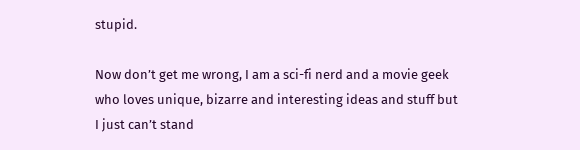stupid.

Now don’t get me wrong, I am a sci-fi nerd and a movie geek who loves unique, bizarre and interesting ideas and stuff but I just can’t stand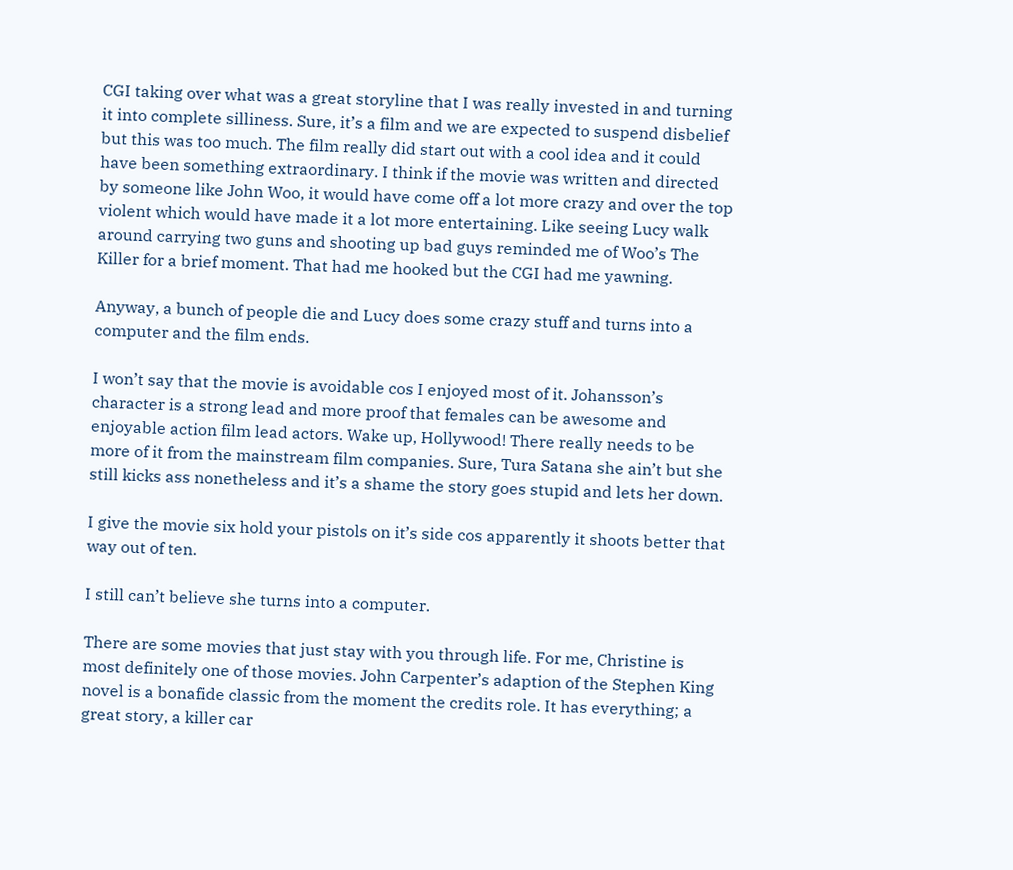CGI taking over what was a great storyline that I was really invested in and turning it into complete silliness. Sure, it’s a film and we are expected to suspend disbelief but this was too much. The film really did start out with a cool idea and it could have been something extraordinary. I think if the movie was written and directed by someone like John Woo, it would have come off a lot more crazy and over the top violent which would have made it a lot more entertaining. Like seeing Lucy walk around carrying two guns and shooting up bad guys reminded me of Woo’s The Killer for a brief moment. That had me hooked but the CGI had me yawning.

Anyway, a bunch of people die and Lucy does some crazy stuff and turns into a computer and the film ends.

I won’t say that the movie is avoidable cos I enjoyed most of it. Johansson’s character is a strong lead and more proof that females can be awesome and enjoyable action film lead actors. Wake up, Hollywood! There really needs to be more of it from the mainstream film companies. Sure, Tura Satana she ain’t but she still kicks ass nonetheless and it’s a shame the story goes stupid and lets her down.

I give the movie six hold your pistols on it’s side cos apparently it shoots better that way out of ten.

I still can’t believe she turns into a computer.

There are some movies that just stay with you through life. For me, Christine is most definitely one of those movies. John Carpenter’s adaption of the Stephen King novel is a bonafide classic from the moment the credits role. It has everything; a great story, a killer car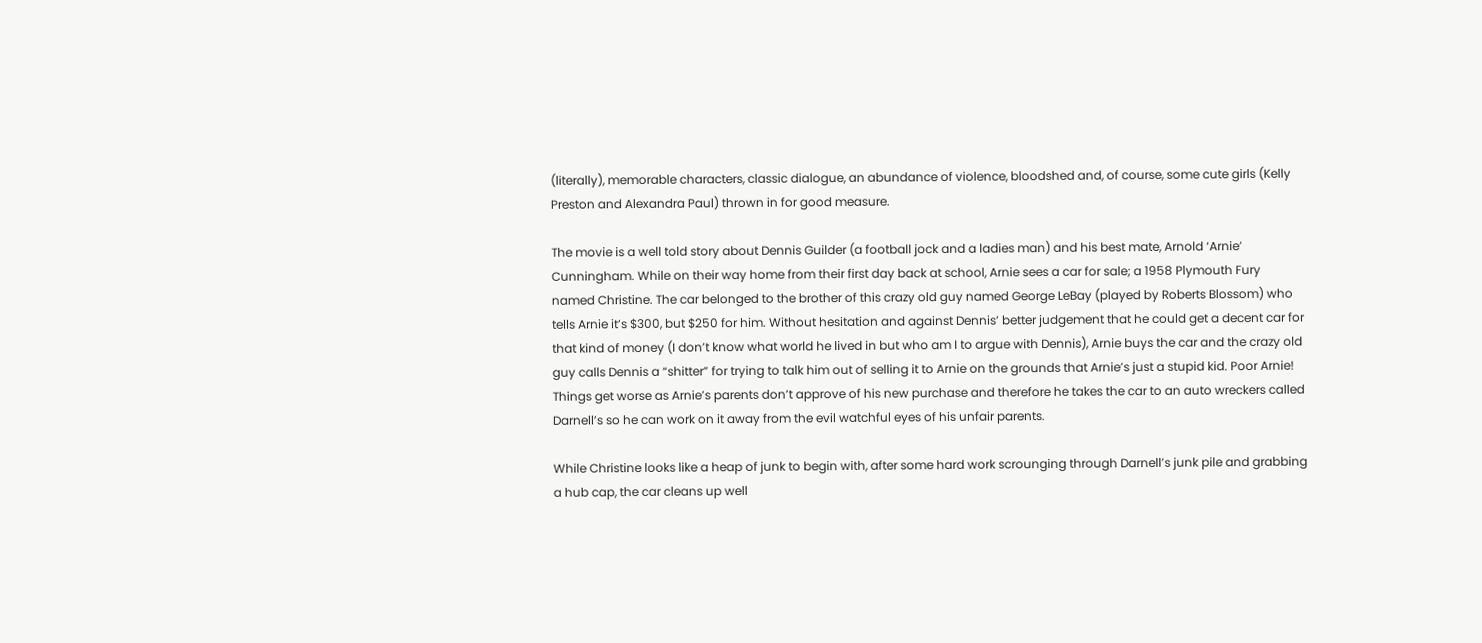(literally), memorable characters, classic dialogue, an abundance of violence, bloodshed and, of course, some cute girls (Kelly Preston and Alexandra Paul) thrown in for good measure.

The movie is a well told story about Dennis Guilder (a football jock and a ladies man) and his best mate, Arnold ‘Arnie’ Cunningham. While on their way home from their first day back at school, Arnie sees a car for sale; a 1958 Plymouth Fury named Christine. The car belonged to the brother of this crazy old guy named George LeBay (played by Roberts Blossom) who tells Arnie it’s $300, but $250 for him. Without hesitation and against Dennis’ better judgement that he could get a decent car for that kind of money (I don’t know what world he lived in but who am I to argue with Dennis), Arnie buys the car and the crazy old guy calls Dennis a “shitter” for trying to talk him out of selling it to Arnie on the grounds that Arnie’s just a stupid kid. Poor Arnie! Things get worse as Arnie’s parents don’t approve of his new purchase and therefore he takes the car to an auto wreckers called Darnell’s so he can work on it away from the evil watchful eyes of his unfair parents.

While Christine looks like a heap of junk to begin with, after some hard work scrounging through Darnell’s junk pile and grabbing a hub cap, the car cleans up well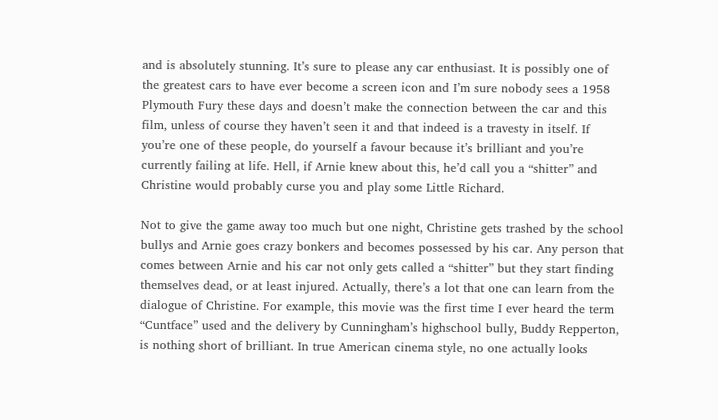and is absolutely stunning. It’s sure to please any car enthusiast. It is possibly one of the greatest cars to have ever become a screen icon and I’m sure nobody sees a 1958 Plymouth Fury these days and doesn’t make the connection between the car and this film, unless of course they haven’t seen it and that indeed is a travesty in itself. If you’re one of these people, do yourself a favour because it’s brilliant and you’re currently failing at life. Hell, if Arnie knew about this, he’d call you a “shitter” and Christine would probably curse you and play some Little Richard.

Not to give the game away too much but one night, Christine gets trashed by the school bullys and Arnie goes crazy bonkers and becomes possessed by his car. Any person that comes between Arnie and his car not only gets called a “shitter” but they start finding themselves dead, or at least injured. Actually, there’s a lot that one can learn from the dialogue of Christine. For example, this movie was the first time I ever heard the term “Cuntface” used and the delivery by Cunningham’s highschool bully, Buddy Repperton, is nothing short of brilliant. In true American cinema style, no one actually looks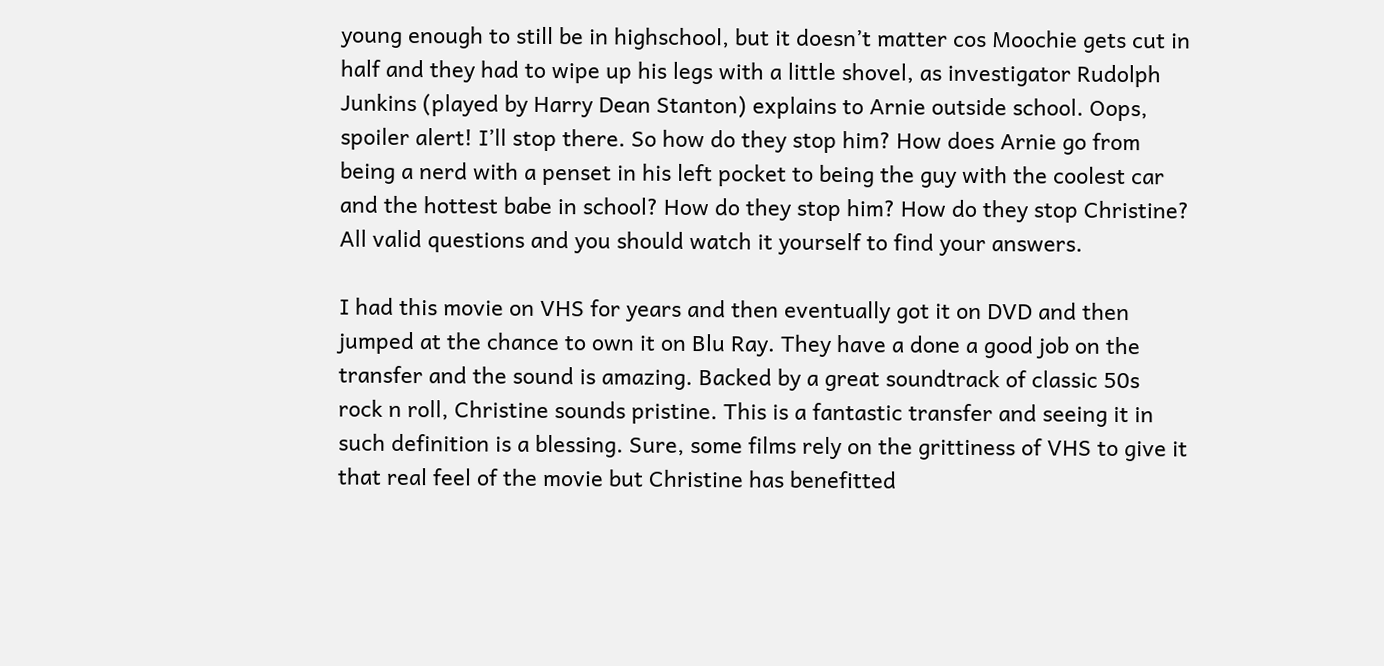young enough to still be in highschool, but it doesn’t matter cos Moochie gets cut in half and they had to wipe up his legs with a little shovel, as investigator Rudolph Junkins (played by Harry Dean Stanton) explains to Arnie outside school. Oops, spoiler alert! I’ll stop there. So how do they stop him? How does Arnie go from being a nerd with a penset in his left pocket to being the guy with the coolest car and the hottest babe in school? How do they stop him? How do they stop Christine? All valid questions and you should watch it yourself to find your answers.

I had this movie on VHS for years and then eventually got it on DVD and then jumped at the chance to own it on Blu Ray. They have a done a good job on the transfer and the sound is amazing. Backed by a great soundtrack of classic 50s rock n roll, Christine sounds pristine. This is a fantastic transfer and seeing it in such definition is a blessing. Sure, some films rely on the grittiness of VHS to give it that real feel of the movie but Christine has benefitted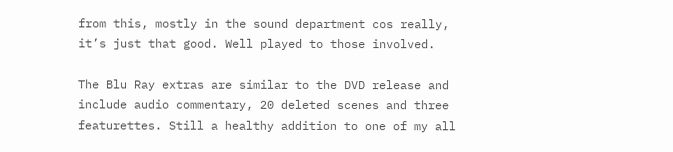from this, mostly in the sound department cos really, it’s just that good. Well played to those involved.

The Blu Ray extras are similar to the DVD release and include audio commentary, 20 deleted scenes and three featurettes. Still a healthy addition to one of my all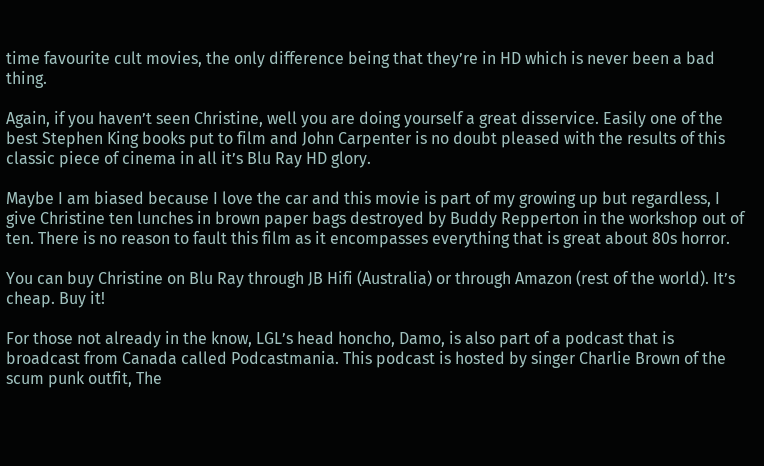time favourite cult movies, the only difference being that they’re in HD which is never been a bad thing.

Again, if you haven’t seen Christine, well you are doing yourself a great disservice. Easily one of the best Stephen King books put to film and John Carpenter is no doubt pleased with the results of this classic piece of cinema in all it’s Blu Ray HD glory.

Maybe I am biased because I love the car and this movie is part of my growing up but regardless, I give Christine ten lunches in brown paper bags destroyed by Buddy Repperton in the workshop out of ten. There is no reason to fault this film as it encompasses everything that is great about 80s horror.

You can buy Christine on Blu Ray through JB Hifi (Australia) or through Amazon (rest of the world). It’s cheap. Buy it!

For those not already in the know, LGL’s head honcho, Damo, is also part of a podcast that is broadcast from Canada called Podcastmania. This podcast is hosted by singer Charlie Brown of the scum punk outfit, The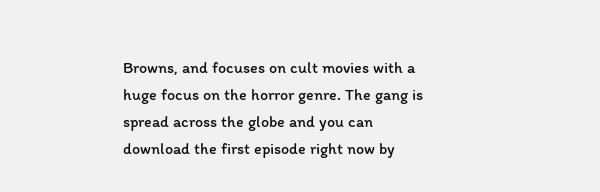Browns, and focuses on cult movies with a huge focus on the horror genre. The gang is spread across the globe and you can download the first episode right now by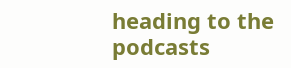heading to the podcasts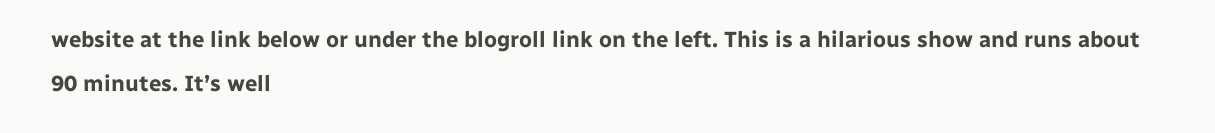website at the link below or under the blogroll link on the left. This is a hilarious show and runs about 90 minutes. It’s well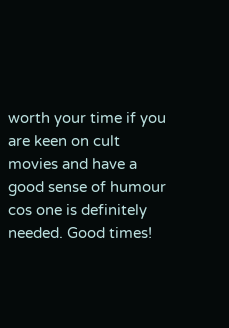worth your time if you are keen on cult movies and have a good sense of humour cos one is definitely needed. Good times!